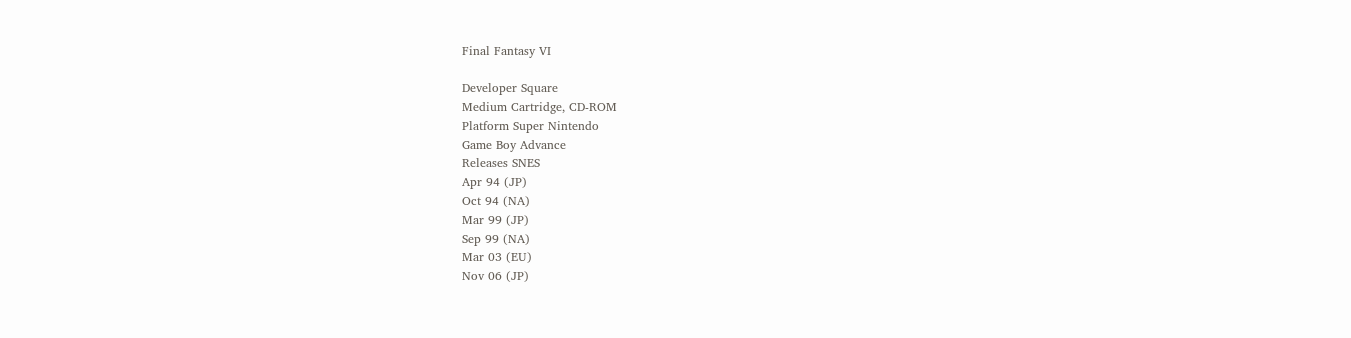Final Fantasy VI

Developer Square
Medium Cartridge, CD-ROM
Platform Super Nintendo
Game Boy Advance
Releases SNES
Apr 94 (JP)
Oct 94 (NA)
Mar 99 (JP)
Sep 99 (NA)
Mar 03 (EU)
Nov 06 (JP)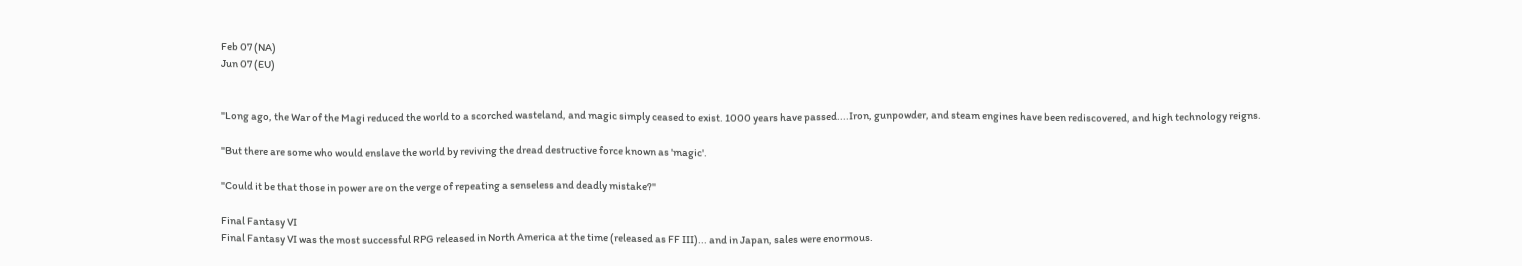Feb 07 (NA)
Jun 07 (EU)


"Long ago, the War of the Magi reduced the world to a scorched wasteland, and magic simply ceased to exist. 1000 years have passed....Iron, gunpowder, and steam engines have been rediscovered, and high technology reigns.

"But there are some who would enslave the world by reviving the dread destructive force known as 'magic'.

"Could it be that those in power are on the verge of repeating a senseless and deadly mistake?"

Final Fantasy VI
Final Fantasy VI was the most successful RPG released in North America at the time (released as FF III)... and in Japan, sales were enormous.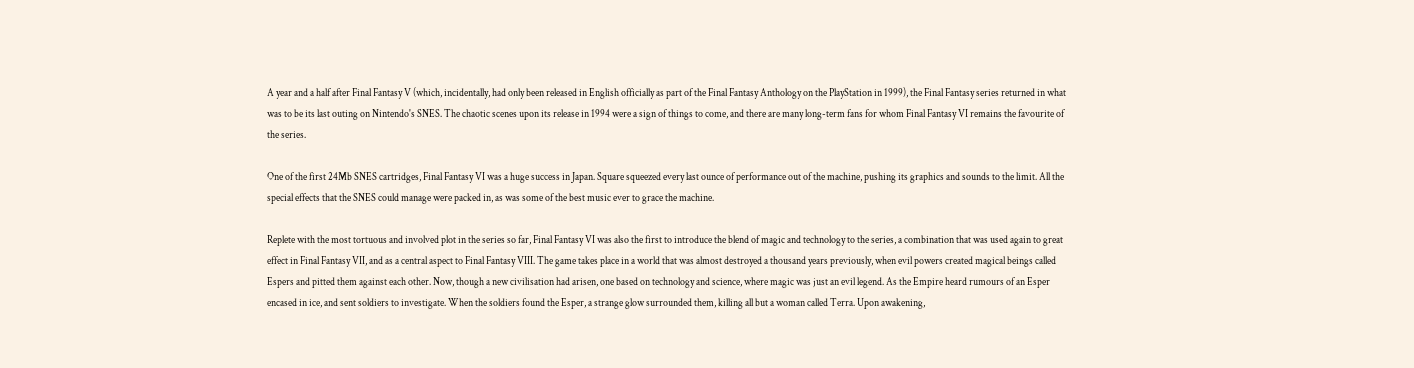A year and a half after Final Fantasy V (which, incidentally, had only been released in English officially as part of the Final Fantasy Anthology on the PlayStation in 1999), the Final Fantasy series returned in what was to be its last outing on Nintendo's SNES. The chaotic scenes upon its release in 1994 were a sign of things to come, and there are many long-term fans for whom Final Fantasy VI remains the favourite of the series.

One of the first 24Mb SNES cartridges, Final Fantasy VI was a huge success in Japan. Square squeezed every last ounce of performance out of the machine, pushing its graphics and sounds to the limit. All the special effects that the SNES could manage were packed in, as was some of the best music ever to grace the machine.

Replete with the most tortuous and involved plot in the series so far, Final Fantasy VI was also the first to introduce the blend of magic and technology to the series, a combination that was used again to great effect in Final Fantasy VII, and as a central aspect to Final Fantasy VIII. The game takes place in a world that was almost destroyed a thousand years previously, when evil powers created magical beings called Espers and pitted them against each other. Now, though a new civilisation had arisen, one based on technology and science, where magic was just an evil legend. As the Empire heard rumours of an Esper encased in ice, and sent soldiers to investigate. When the soldiers found the Esper, a strange glow surrounded them, killing all but a woman called Terra. Upon awakening,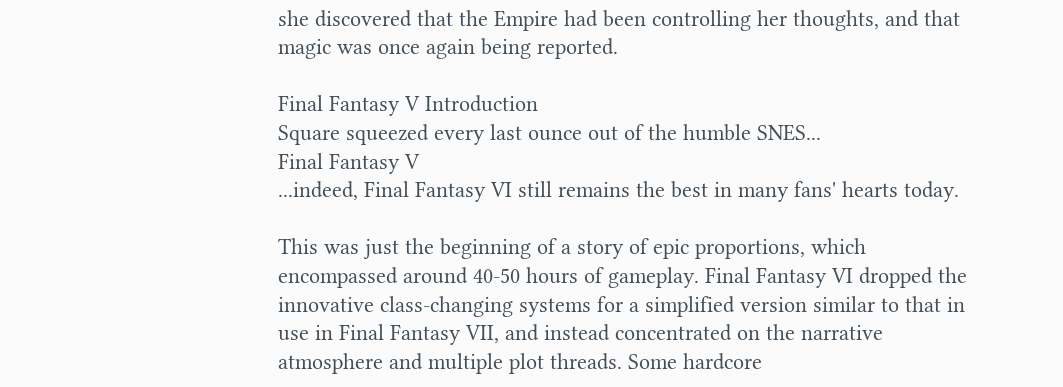she discovered that the Empire had been controlling her thoughts, and that magic was once again being reported.

Final Fantasy V Introduction
Square squeezed every last ounce out of the humble SNES...
Final Fantasy V
...indeed, Final Fantasy VI still remains the best in many fans' hearts today.

This was just the beginning of a story of epic proportions, which encompassed around 40-50 hours of gameplay. Final Fantasy VI dropped the innovative class-changing systems for a simplified version similar to that in use in Final Fantasy VII, and instead concentrated on the narrative atmosphere and multiple plot threads. Some hardcore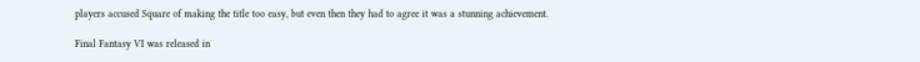players accused Square of making the title too easy, but even then they had to agree it was a stunning achievement.

Final Fantasy VI was released in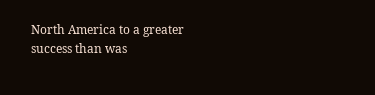North America to a greater success than was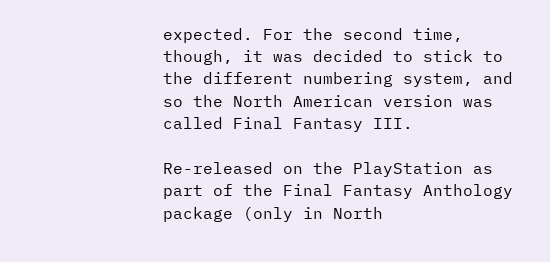expected. For the second time, though, it was decided to stick to the different numbering system, and so the North American version was called Final Fantasy III.

Re-released on the PlayStation as part of the Final Fantasy Anthology package (only in North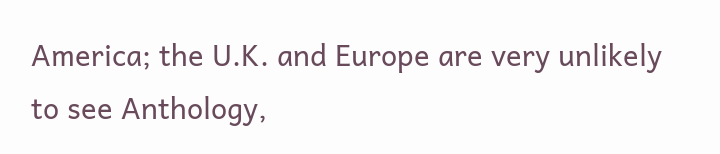America; the U.K. and Europe are very unlikely to see Anthology,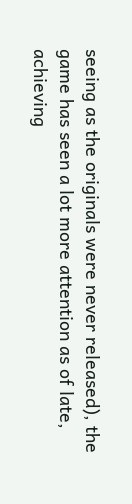seeing as the originals were never released), the game has seen a lot more attention as of late, achieving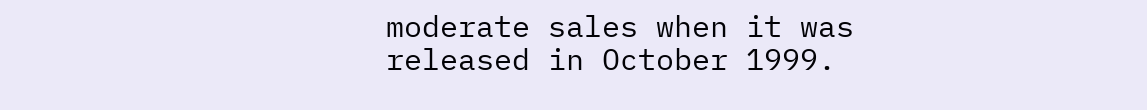moderate sales when it was released in October 1999.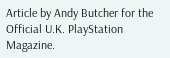Article by Andy Butcher for the Official U.K. PlayStation Magazine.